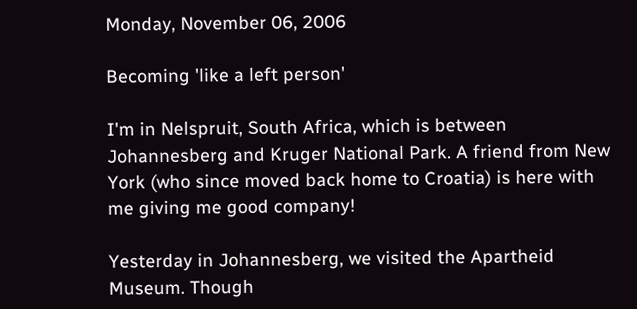Monday, November 06, 2006

Becoming 'like a left person'

I'm in Nelspruit, South Africa, which is between Johannesberg and Kruger National Park. A friend from New York (who since moved back home to Croatia) is here with me giving me good company!

Yesterday in Johannesberg, we visited the Apartheid Museum. Though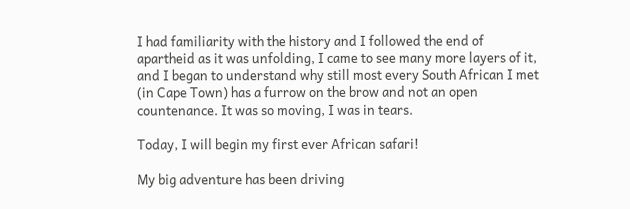I had familiarity with the history and I followed the end of apartheid as it was unfolding, I came to see many more layers of it, and I began to understand why still most every South African I met (in Cape Town) has a furrow on the brow and not an open countenance. It was so moving, I was in tears.

Today, I will begin my first ever African safari!

My big adventure has been driving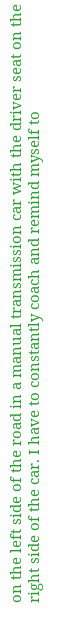on the left side of the road in a manual transmission car with the driver seat on the right side of the car. I have to constantly coach and remind myself to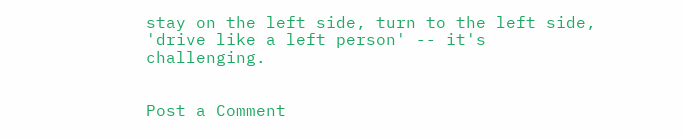stay on the left side, turn to the left side, 'drive like a left person' -- it's challenging.


Post a Comment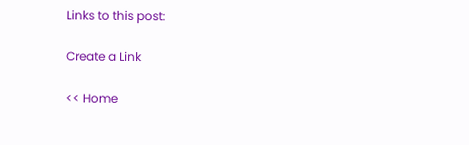Links to this post:

Create a Link

<< Home